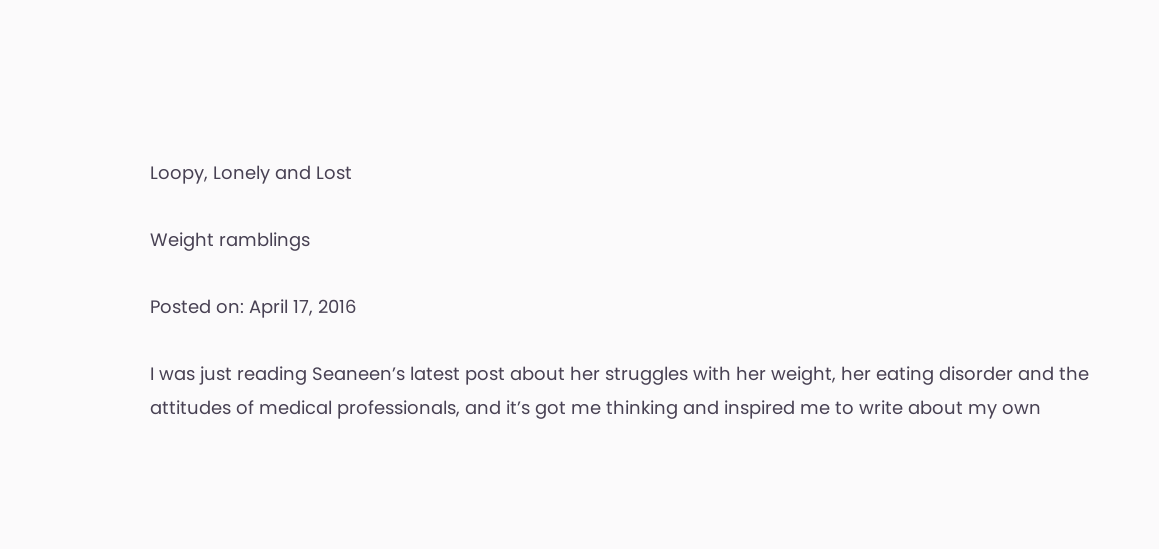Loopy, Lonely and Lost

Weight ramblings

Posted on: April 17, 2016

I was just reading Seaneen’s latest post about her struggles with her weight, her eating disorder and the attitudes of medical professionals, and it’s got me thinking and inspired me to write about my own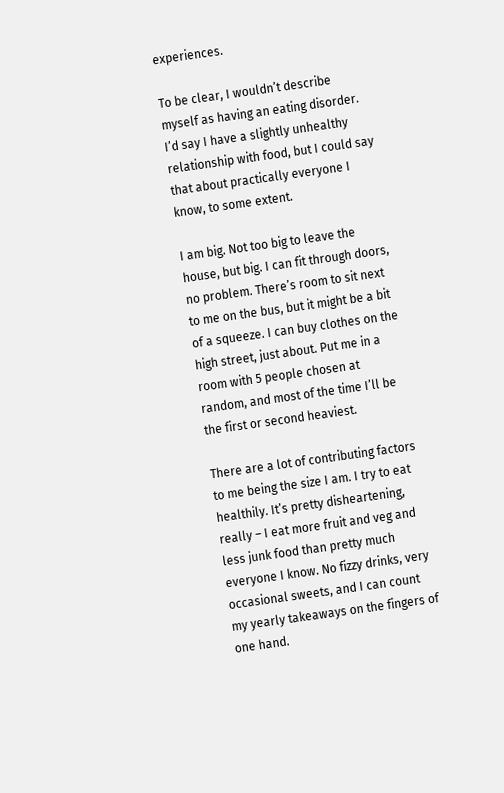experiences.

To be clear, I wouldn’t describe myself as having an eating disorder. I’d say I have a slightly unhealthy relationship with food, but I could say that about practically everyone I know, to some extent.

I am big. Not too big to leave the house, but big. I can fit through doors, no problem. There’s room to sit next to me on the bus, but it might be a bit of a squeeze. I can buy clothes on the high street, just about. Put me in a room with 5 people chosen at random, and most of the time I’ll be the first or second heaviest.

There are a lot of contributing factors to me being the size I am. I try to eat healthily. It’s pretty disheartening, really – I eat more fruit and veg and less junk food than pretty much everyone I know. No fizzy drinks, very occasional sweets, and I can count my yearly takeaways on the fingers of one hand.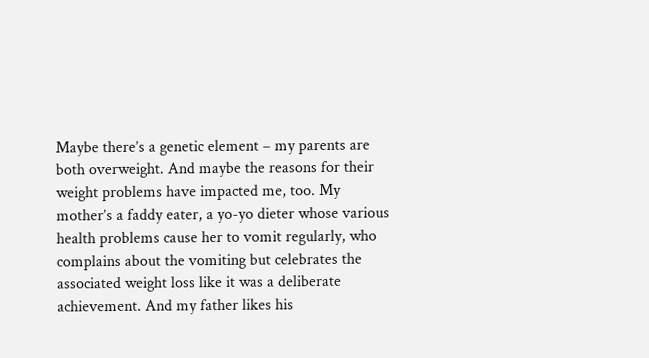Maybe there’s a genetic element – my parents are both overweight. And maybe the reasons for their weight problems have impacted me, too. My mother’s a faddy eater, a yo-yo dieter whose various health problems cause her to vomit regularly, who complains about the vomiting but celebrates the associated weight loss like it was a deliberate achievement. And my father likes his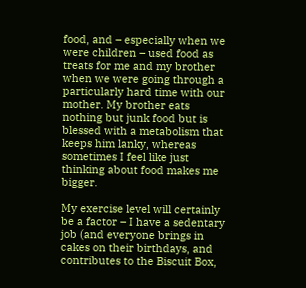food, and – especially when we were children – used food as treats for me and my brother when we were going through a particularly hard time with our mother. My brother eats nothing but junk food but is blessed with a metabolism that keeps him lanky, whereas sometimes I feel like just thinking about food makes me bigger.

My exercise level will certainly be a factor – I have a sedentary job (and everyone brings in cakes on their birthdays, and contributes to the Biscuit Box,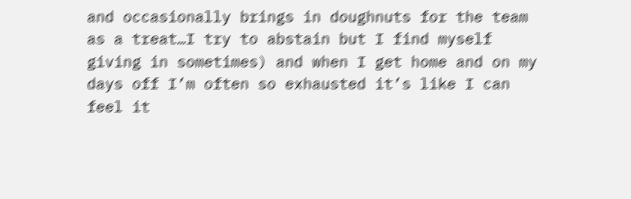and occasionally brings in doughnuts for the team as a treat…I try to abstain but I find myself giving in sometimes) and when I get home and on my days off I’m often so exhausted it’s like I can feel it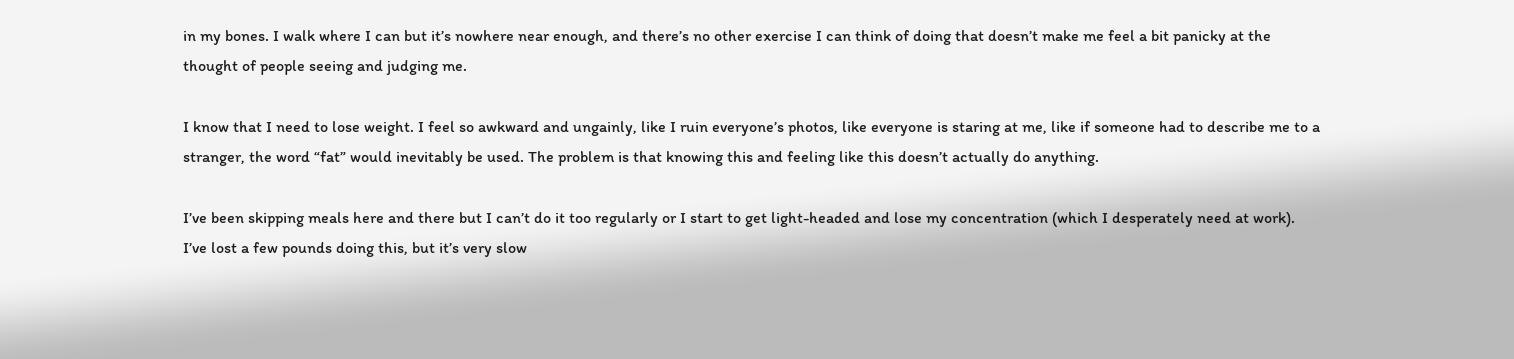in my bones. I walk where I can but it’s nowhere near enough, and there’s no other exercise I can think of doing that doesn’t make me feel a bit panicky at the thought of people seeing and judging me.

I know that I need to lose weight. I feel so awkward and ungainly, like I ruin everyone’s photos, like everyone is staring at me, like if someone had to describe me to a stranger, the word “fat” would inevitably be used. The problem is that knowing this and feeling like this doesn’t actually do anything.

I’ve been skipping meals here and there but I can’t do it too regularly or I start to get light-headed and lose my concentration (which I desperately need at work). I’ve lost a few pounds doing this, but it’s very slow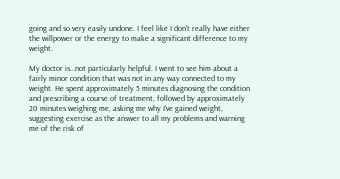going and so very easily undone. I feel like I don’t really have either the willpower or the energy to make a significant difference to my weight.

My doctor is…not particularly helpful. I went to see him about a fairly minor condition that was not in any way connected to my weight. He spent approximately 5 minutes diagnosing the condition and prescribing a course of treatment, followed by approximately 20 minutes weighing me, asking me why I’ve gained weight, suggesting exercise as the answer to all my problems and warning me of the risk of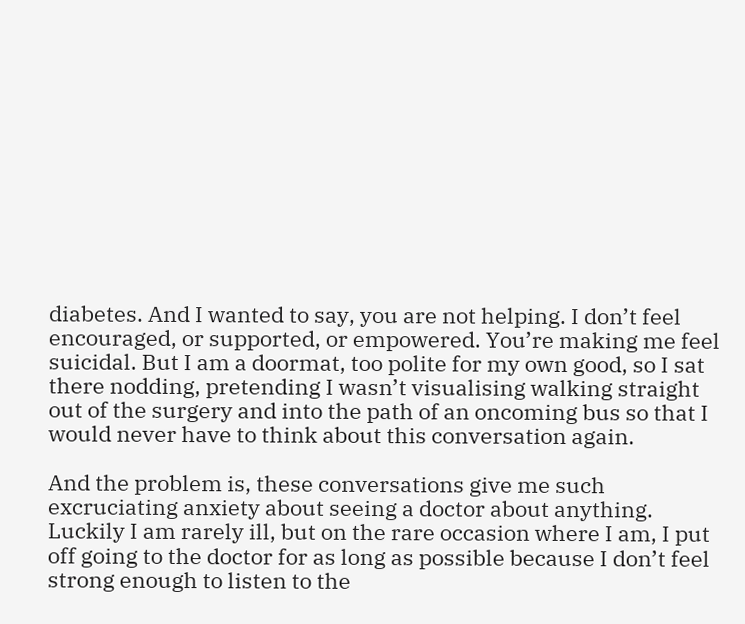diabetes. And I wanted to say, you are not helping. I don’t feel encouraged, or supported, or empowered. You’re making me feel suicidal. But I am a doormat, too polite for my own good, so I sat there nodding, pretending I wasn’t visualising walking straight out of the surgery and into the path of an oncoming bus so that I would never have to think about this conversation again.

And the problem is, these conversations give me such excruciating anxiety about seeing a doctor about anything. Luckily I am rarely ill, but on the rare occasion where I am, I put off going to the doctor for as long as possible because I don’t feel strong enough to listen to the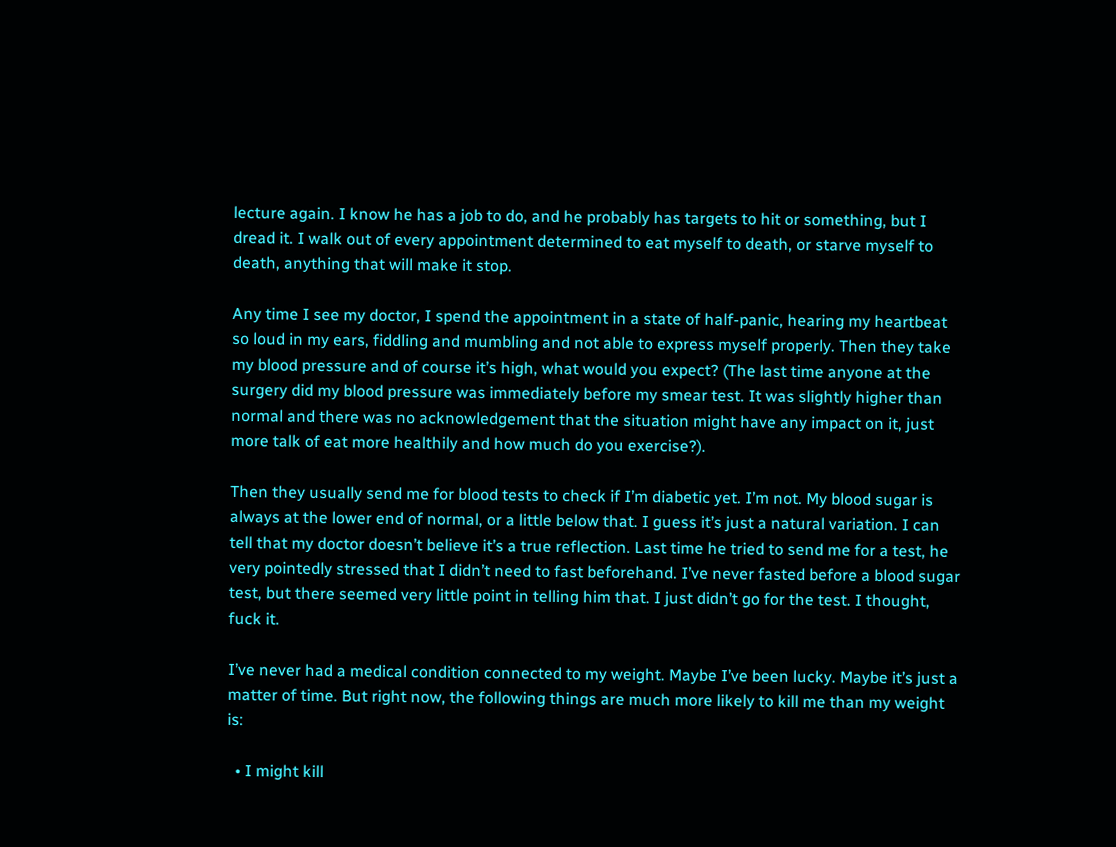lecture again. I know he has a job to do, and he probably has targets to hit or something, but I dread it. I walk out of every appointment determined to eat myself to death, or starve myself to death, anything that will make it stop.

Any time I see my doctor, I spend the appointment in a state of half-panic, hearing my heartbeat so loud in my ears, fiddling and mumbling and not able to express myself properly. Then they take my blood pressure and of course it’s high, what would you expect? (The last time anyone at the surgery did my blood pressure was immediately before my smear test. It was slightly higher than normal and there was no acknowledgement that the situation might have any impact on it, just more talk of eat more healthily and how much do you exercise?).

Then they usually send me for blood tests to check if I’m diabetic yet. I’m not. My blood sugar is always at the lower end of normal, or a little below that. I guess it’s just a natural variation. I can tell that my doctor doesn’t believe it’s a true reflection. Last time he tried to send me for a test, he very pointedly stressed that I didn’t need to fast beforehand. I’ve never fasted before a blood sugar test, but there seemed very little point in telling him that. I just didn’t go for the test. I thought, fuck it.

I’ve never had a medical condition connected to my weight. Maybe I’ve been lucky. Maybe it’s just a matter of time. But right now, the following things are much more likely to kill me than my weight is:

  • I might kill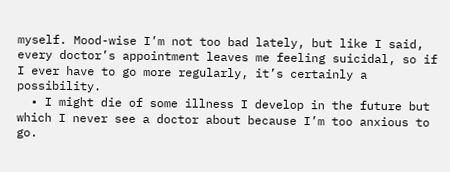myself. Mood-wise I’m not too bad lately, but like I said, every doctor’s appointment leaves me feeling suicidal, so if I ever have to go more regularly, it’s certainly a possibility.
  • I might die of some illness I develop in the future but which I never see a doctor about because I’m too anxious to go.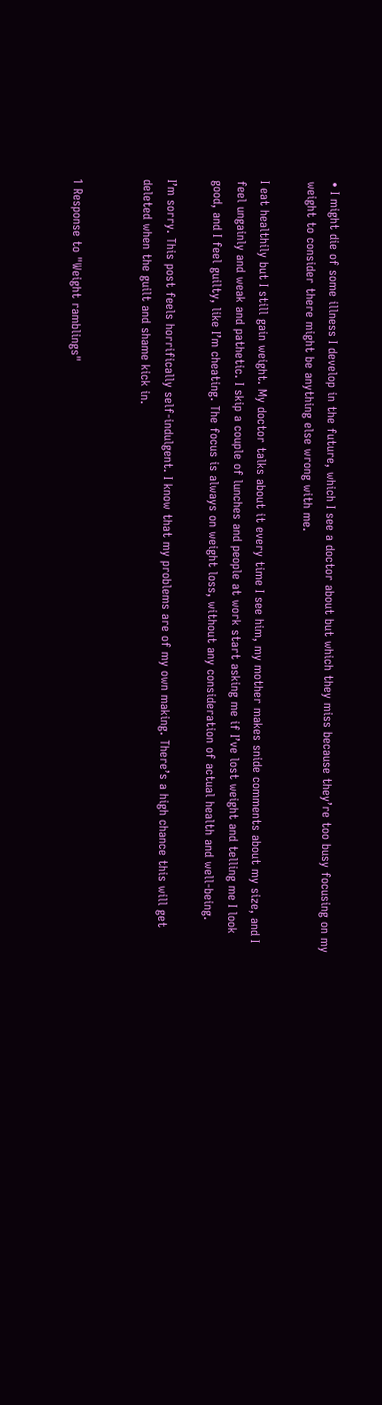• I might die of some illness I develop in the future, which I see a doctor about but which they miss because they’re too busy focusing on my weight to consider there might be anything else wrong with me.

I eat healthily but I still gain weight. My doctor talks about it every time I see him, my mother makes snide comments about my size, and I feel ungainly and weak and pathetic. I skip a couple of lunches and people at work start asking me if I’ve lost weight and telling me I look good, and I feel guilty, like I’m cheating. The focus is always on weight loss, without any consideration of actual health and well-being.

I’m sorry. This post feels horrifically self-indulgent. I know that my problems are of my own making. There’s a high chance this will get deleted when the guilt and shame kick in.


1 Response to "Weight ramblings"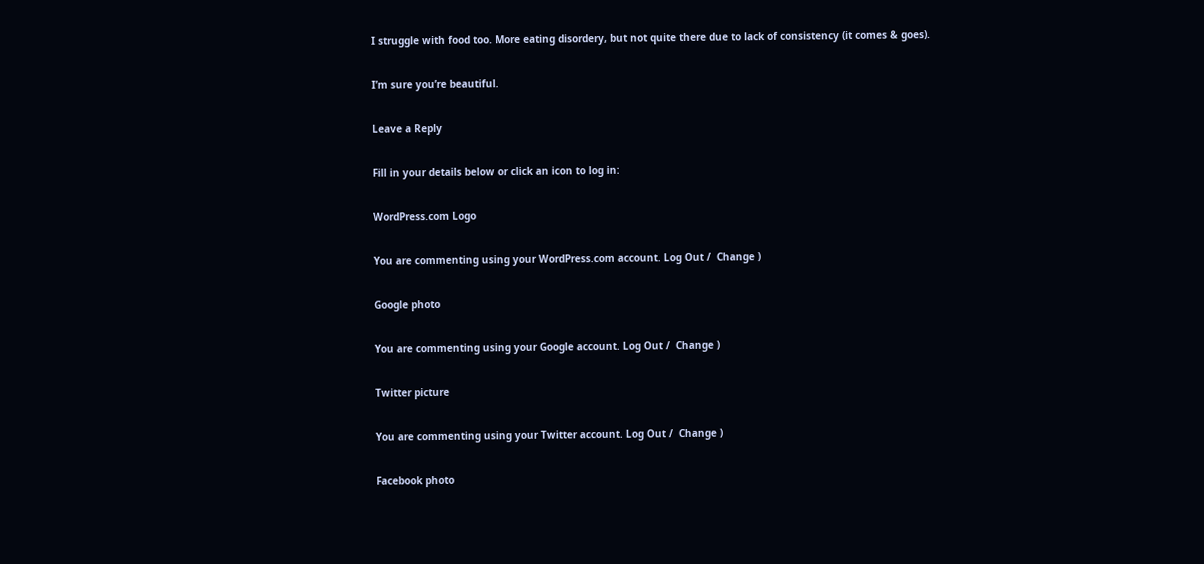I struggle with food too. More eating disordery, but not quite there due to lack of consistency (it comes & goes).

I’m sure you’re beautiful.

Leave a Reply

Fill in your details below or click an icon to log in:

WordPress.com Logo

You are commenting using your WordPress.com account. Log Out /  Change )

Google photo

You are commenting using your Google account. Log Out /  Change )

Twitter picture

You are commenting using your Twitter account. Log Out /  Change )

Facebook photo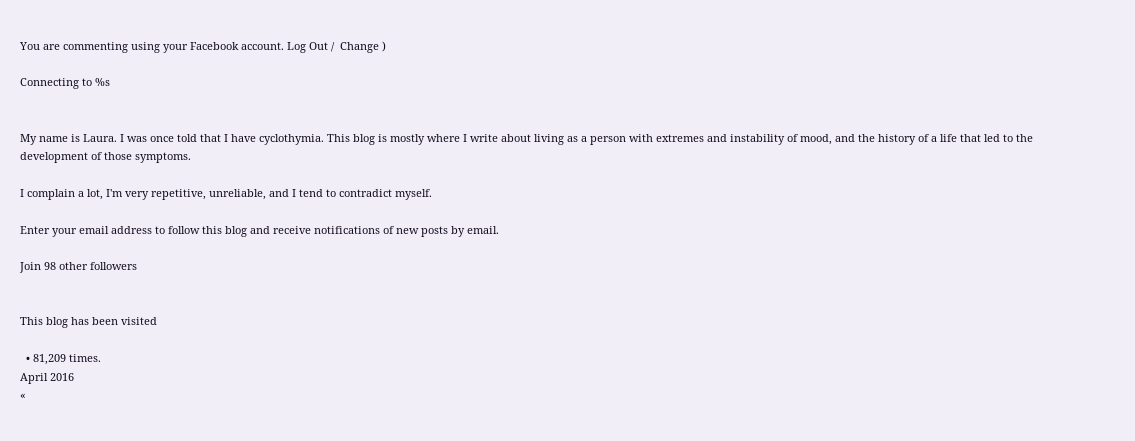You are commenting using your Facebook account. Log Out /  Change )

Connecting to %s


My name is Laura. I was once told that I have cyclothymia. This blog is mostly where I write about living as a person with extremes and instability of mood, and the history of a life that led to the development of those symptoms.

I complain a lot, I'm very repetitive, unreliable, and I tend to contradict myself.

Enter your email address to follow this blog and receive notifications of new posts by email.

Join 98 other followers


This blog has been visited

  • 81,209 times.
April 2016
«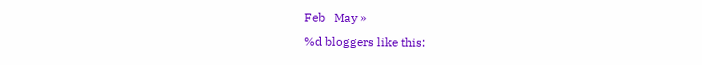Feb   May »
%d bloggers like this: